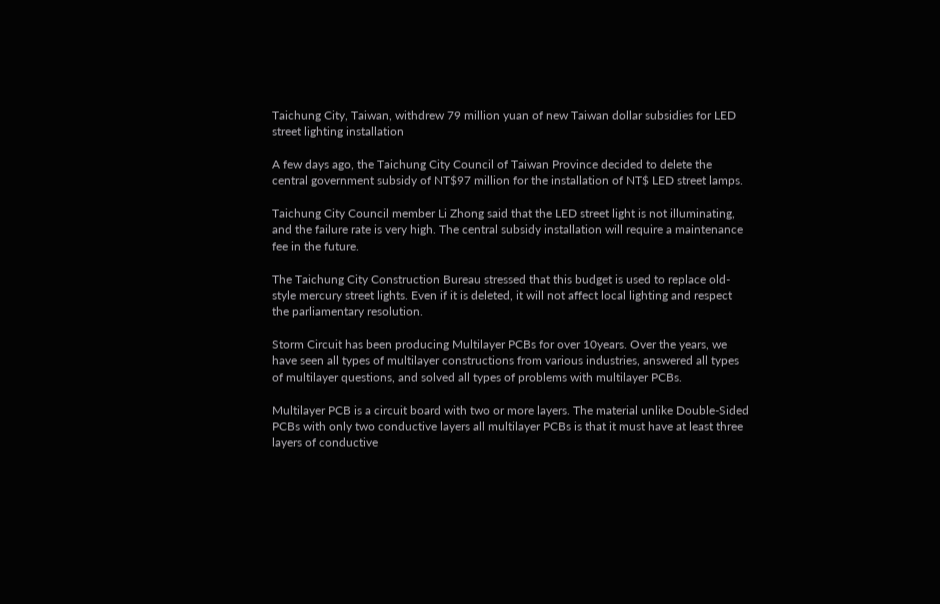Taichung City, Taiwan, withdrew 79 million yuan of new Taiwan dollar subsidies for LED street lighting installation

A few days ago, the Taichung City Council of Taiwan Province decided to delete the central government subsidy of NT$97 million for the installation of NT$ LED street lamps.

Taichung City Council member Li Zhong said that the LED street light is not illuminating, and the failure rate is very high. The central subsidy installation will require a maintenance fee in the future.

The Taichung City Construction Bureau stressed that this budget is used to replace old-style mercury street lights. Even if it is deleted, it will not affect local lighting and respect the parliamentary resolution.

Storm Circuit has been producing Multilayer PCBs for over 10years. Over the years, we have seen all types of multilayer constructions from various industries, answered all types of multilayer questions, and solved all types of problems with multilayer PCBs.

Multilayer PCB is a circuit board with two or more layers. The material unlike Double-Sided PCBs with only two conductive layers all multilayer PCBs is that it must have at least three layers of conductive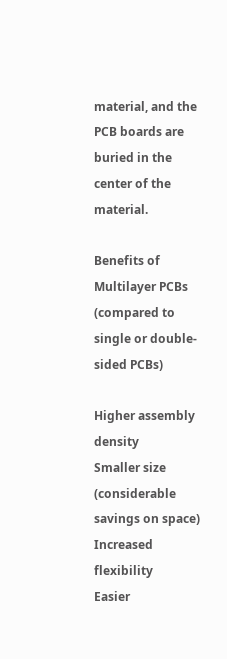material, and the PCB boards are buried in the center of the material.

Benefits of Multilayer PCBs (compared to single or double-sided PCBs)

Higher assembly density
Smaller size (considerable savings on space)
Increased flexibility
Easier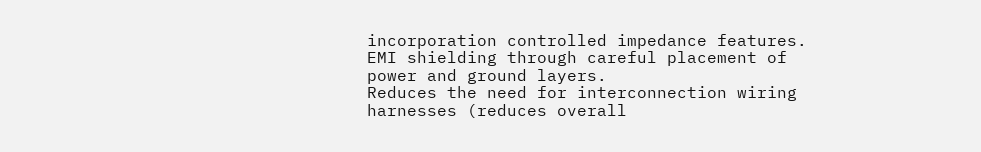incorporation controlled impedance features.
EMI shielding through careful placement of power and ground layers.
Reduces the need for interconnection wiring harnesses (reduces overall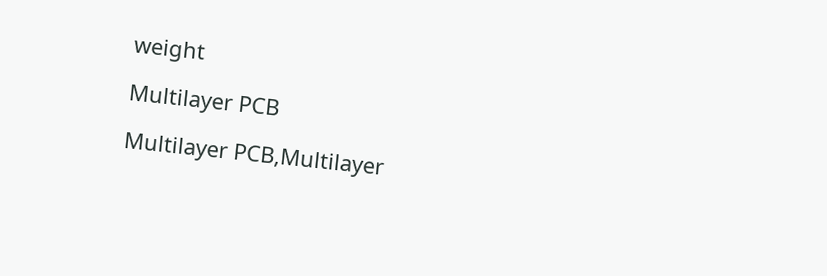weight

Multilayer PCB

Multilayer PCB,Multilayer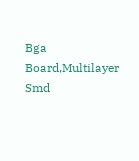Bga Board,Multilayer Smd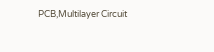PCB,Multilayer Circuit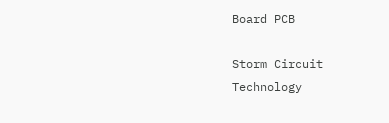Board PCB

Storm Circuit Technology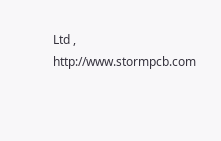Ltd , http://www.stormpcb.com